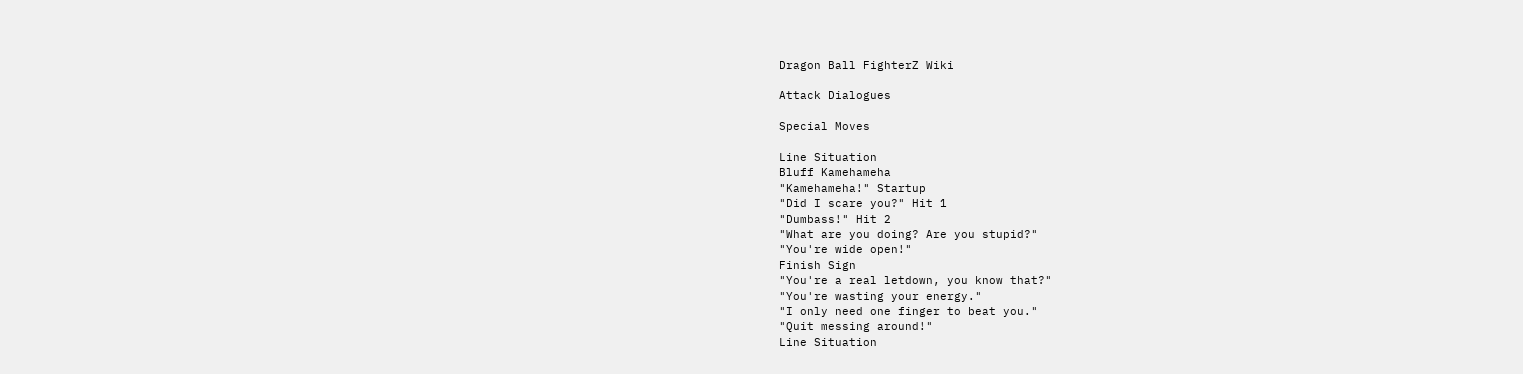Dragon Ball FighterZ Wiki

Attack Dialogues

Special Moves

Line Situation
Bluff Kamehameha
"Kamehameha!" Startup
"Did I scare you?" Hit 1
"Dumbass!" Hit 2
"What are you doing? Are you stupid?"
"You're wide open!"
Finish Sign
"You're a real letdown, you know that?"
"You're wasting your energy."
"I only need one finger to beat you."
"Quit messing around!"
Line Situation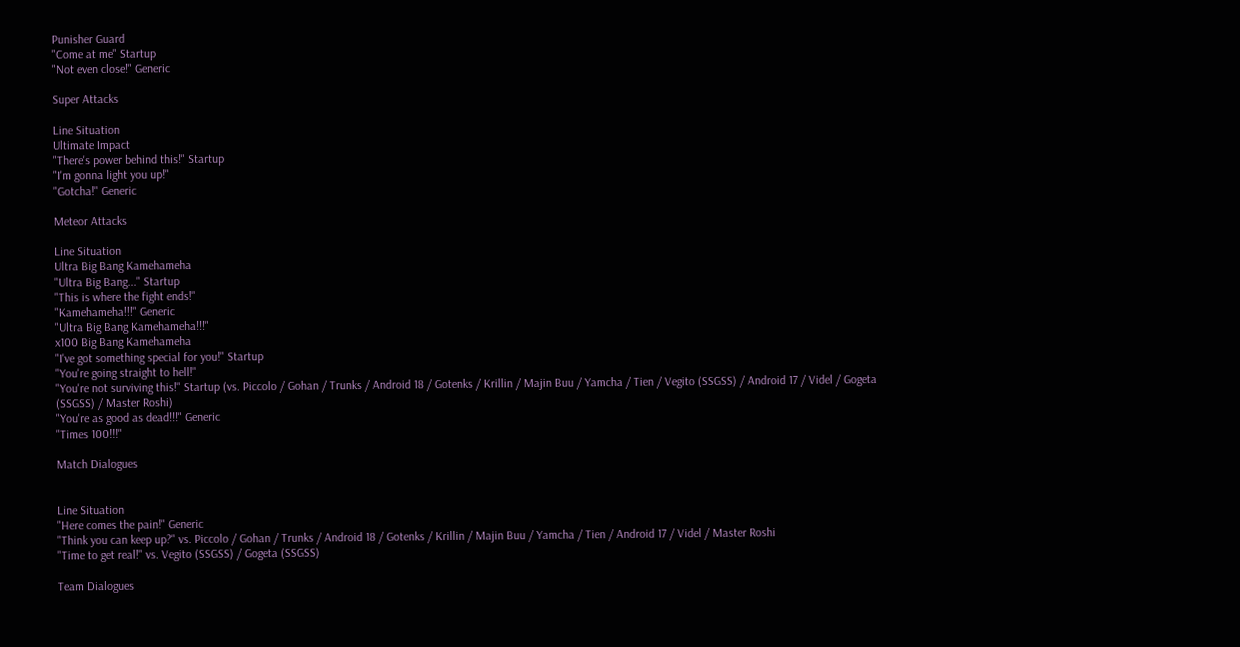Punisher Guard
"Come at me" Startup
"Not even close!" Generic

Super Attacks

Line Situation
Ultimate Impact
"There's power behind this!" Startup
"I'm gonna light you up!"
"Gotcha!" Generic

Meteor Attacks

Line Situation
Ultra Big Bang Kamehameha
"Ultra Big Bang..." Startup
"This is where the fight ends!"
"Kamehameha!!!" Generic
"Ultra Big Bang Kamehameha!!!"
x100 Big Bang Kamehameha
"I've got something special for you!" Startup
"You're going straight to hell!"
"You're not surviving this!" Startup (vs. Piccolo / Gohan / Trunks / Android 18 / Gotenks / Krillin / Majin Buu / Yamcha / Tien / Vegito (SSGSS) / Android 17 / Videl / Gogeta (SSGSS) / Master Roshi)
"You're as good as dead!!!" Generic
"Times 100!!!"

Match Dialogues


Line Situation
"Here comes the pain!" Generic
"Think you can keep up?" vs. Piccolo / Gohan / Trunks / Android 18 / Gotenks / Krillin / Majin Buu / Yamcha / Tien / Android 17 / Videl / Master Roshi
"Time to get real!" vs. Vegito (SSGSS) / Gogeta (SSGSS)

Team Dialogues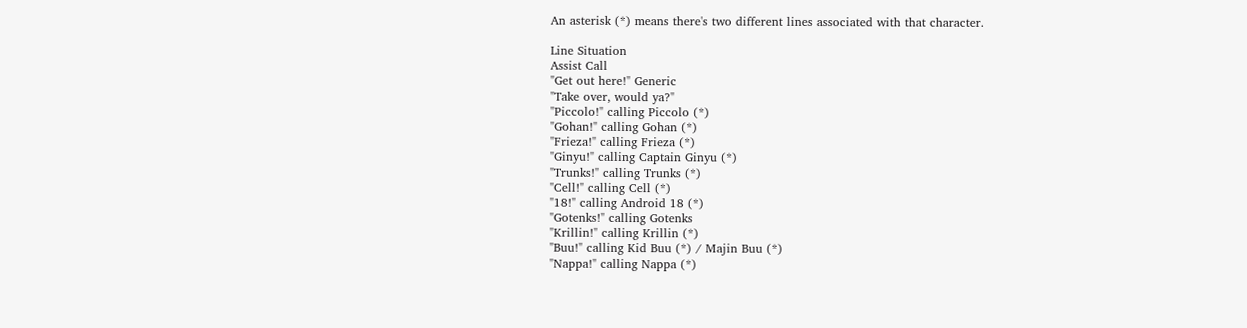An asterisk (*) means there's two different lines associated with that character.

Line Situation
Assist Call
"Get out here!" Generic
"Take over, would ya?"
"Piccolo!" calling Piccolo (*)
"Gohan!" calling Gohan (*)
"Frieza!" calling Frieza (*)
"Ginyu!" calling Captain Ginyu (*)
"Trunks!" calling Trunks (*)
"Cell!" calling Cell (*)
"18!" calling Android 18 (*)
"Gotenks!" calling Gotenks
"Krillin!" calling Krillin (*)
"Buu!" calling Kid Buu (*) / Majin Buu (*)
"Nappa!" calling Nappa (*)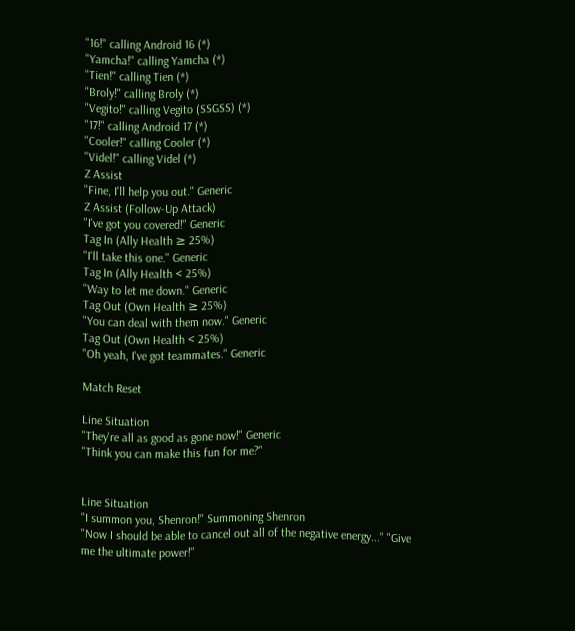"16!" calling Android 16 (*)
"Yamcha!" calling Yamcha (*)
"Tien!" calling Tien (*)
"Broly!" calling Broly (*)
"Vegito!" calling Vegito (SSGSS) (*)
"17!" calling Android 17 (*)
"Cooler!" calling Cooler (*)
"Videl!" calling Videl (*)
Z Assist
"Fine, I'll help you out." Generic
Z Assist (Follow-Up Attack)
"I've got you covered!" Generic
Tag In (Ally Health ≥ 25%)
"I'll take this one." Generic
Tag In (Ally Health < 25%)
"Way to let me down." Generic
Tag Out (Own Health ≥ 25%)
"You can deal with them now." Generic
Tag Out (Own Health < 25%)
"Oh yeah, I've got teammates." Generic

Match Reset

Line Situation
"They're all as good as gone now!" Generic
"Think you can make this fun for me?"


Line Situation
"I summon you, Shenron!" Summoning Shenron
"Now I should be able to cancel out all of the negative energy..." "Give me the ultimate power!"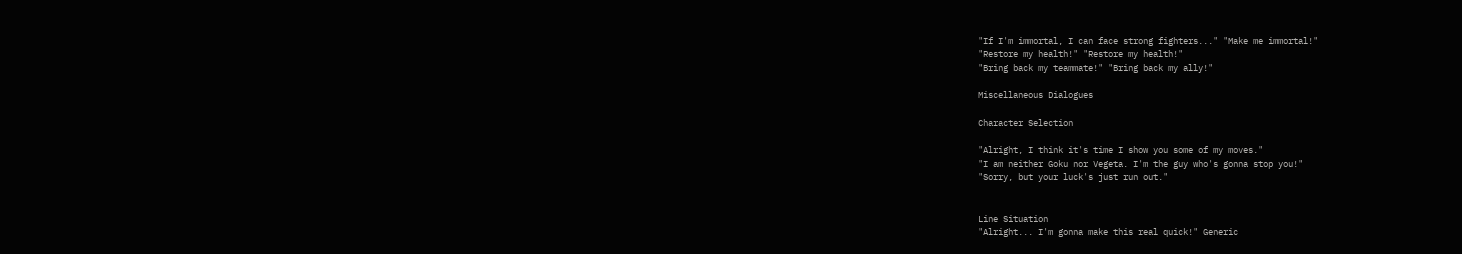"If I'm immortal, I can face strong fighters..." "Make me immortal!"
"Restore my health!" "Restore my health!"
"Bring back my teammate!" "Bring back my ally!"

Miscellaneous Dialogues

Character Selection

"Alright, I think it's time I show you some of my moves."
"I am neither Goku nor Vegeta. I'm the guy who's gonna stop you!"
"Sorry, but your luck's just run out."


Line Situation
"Alright... I'm gonna make this real quick!" Generic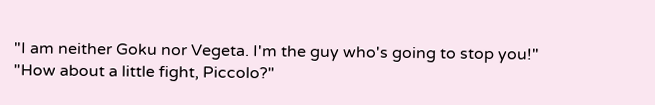"I am neither Goku nor Vegeta. I'm the guy who's going to stop you!"
"How about a little fight, Piccolo?"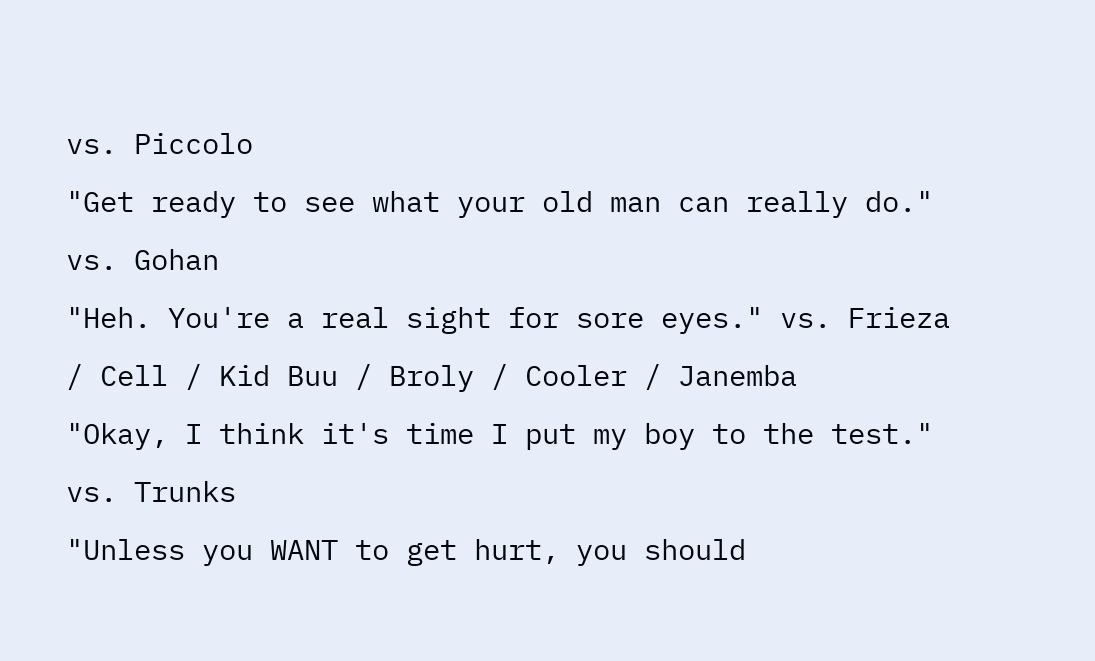vs. Piccolo
"Get ready to see what your old man can really do." vs. Gohan
"Heh. You're a real sight for sore eyes." vs. Frieza / Cell / Kid Buu / Broly / Cooler / Janemba
"Okay, I think it's time I put my boy to the test." vs. Trunks
"Unless you WANT to get hurt, you should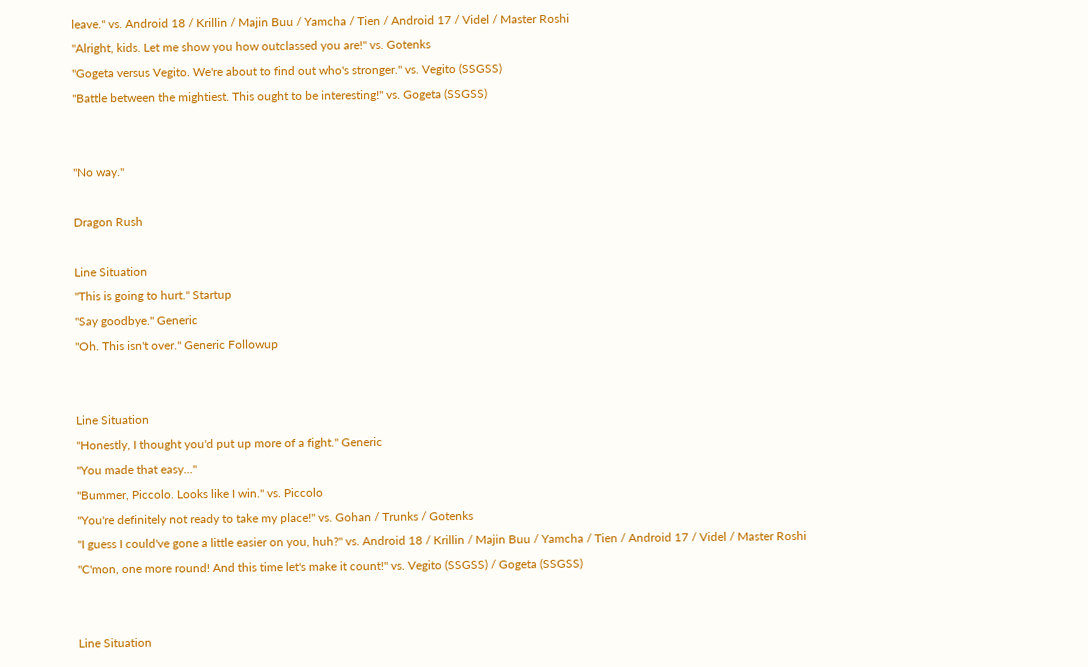leave." vs. Android 18 / Krillin / Majin Buu / Yamcha / Tien / Android 17 / Videl / Master Roshi
"Alright, kids. Let me show you how outclassed you are!" vs. Gotenks
"Gogeta versus Vegito. We're about to find out who's stronger." vs. Vegito (SSGSS)
"Battle between the mightiest. This ought to be interesting!" vs. Gogeta (SSGSS)


"No way."

Dragon Rush

Line Situation
"This is going to hurt." Startup
"Say goodbye." Generic
"Oh. This isn't over." Generic Followup


Line Situation
"Honestly, I thought you'd put up more of a fight." Generic
"You made that easy..."
"Bummer, Piccolo. Looks like I win." vs. Piccolo
"You're definitely not ready to take my place!" vs. Gohan / Trunks / Gotenks
"I guess I could've gone a little easier on you, huh?" vs. Android 18 / Krillin / Majin Buu / Yamcha / Tien / Android 17 / Videl / Master Roshi
"C'mon, one more round! And this time let's make it count!" vs. Vegito (SSGSS) / Gogeta (SSGSS)


Line Situation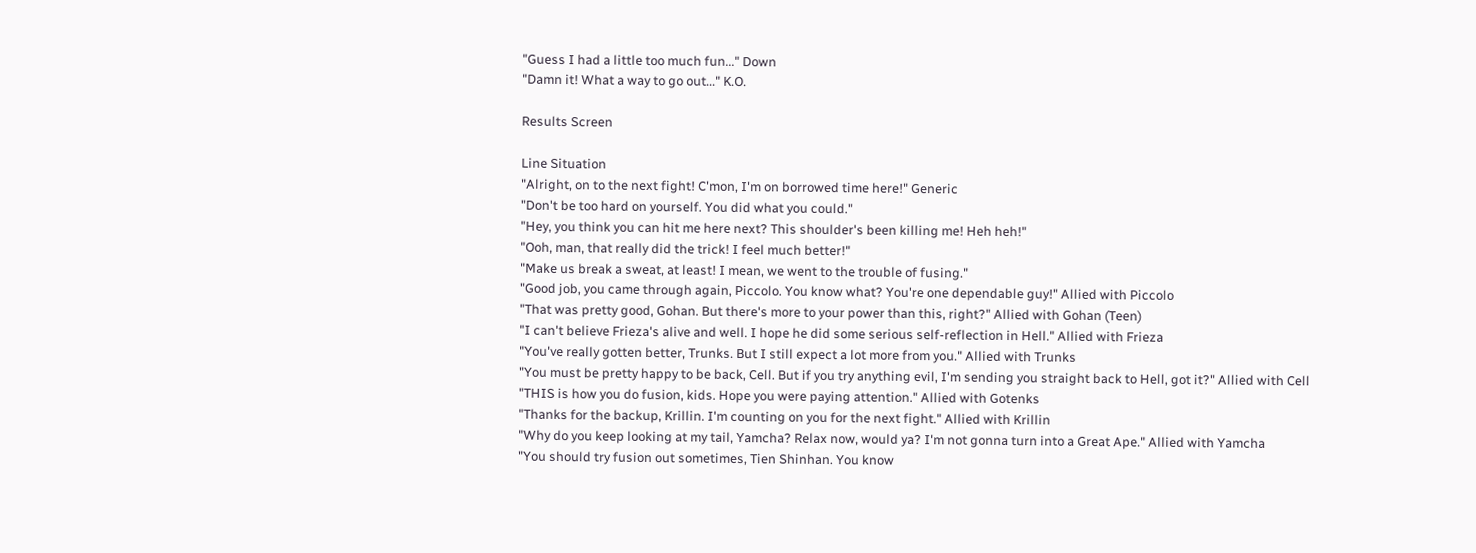"Guess I had a little too much fun..." Down
"Damn it! What a way to go out..." K.O.

Results Screen

Line Situation
"Alright, on to the next fight! C'mon, I'm on borrowed time here!" Generic
"Don't be too hard on yourself. You did what you could."
"Hey, you think you can hit me here next? This shoulder's been killing me! Heh heh!"
"Ooh, man, that really did the trick! I feel much better!"
"Make us break a sweat, at least! I mean, we went to the trouble of fusing."
"Good job, you came through again, Piccolo. You know what? You're one dependable guy!" Allied with Piccolo
"That was pretty good, Gohan. But there's more to your power than this, right?" Allied with Gohan (Teen)
"I can't believe Frieza's alive and well. I hope he did some serious self-reflection in Hell." Allied with Frieza
"You've really gotten better, Trunks. But I still expect a lot more from you." Allied with Trunks
"You must be pretty happy to be back, Cell. But if you try anything evil, I'm sending you straight back to Hell, got it?" Allied with Cell
"THIS is how you do fusion, kids. Hope you were paying attention." Allied with Gotenks
"Thanks for the backup, Krillin. I'm counting on you for the next fight." Allied with Krillin
"Why do you keep looking at my tail, Yamcha? Relax now, would ya? I'm not gonna turn into a Great Ape." Allied with Yamcha
"You should try fusion out sometimes, Tien Shinhan. You know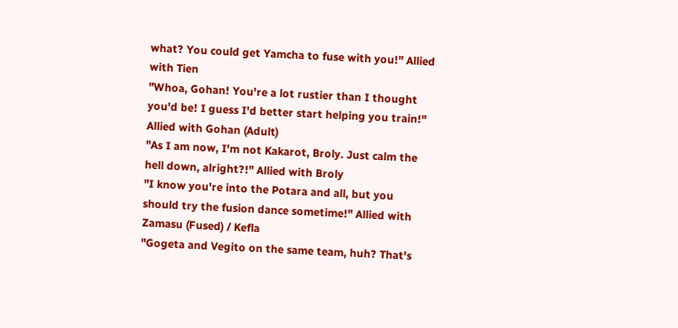what? You could get Yamcha to fuse with you!" Allied with Tien
"Whoa, Gohan! You're a lot rustier than I thought you'd be! I guess I'd better start helping you train!" Allied with Gohan (Adult)
"As I am now, I'm not Kakarot, Broly. Just calm the hell down, alright?!" Allied with Broly
"I know you're into the Potara and all, but you should try the fusion dance sometime!" Allied with Zamasu (Fused) / Kefla
"Gogeta and Vegito on the same team, huh? That's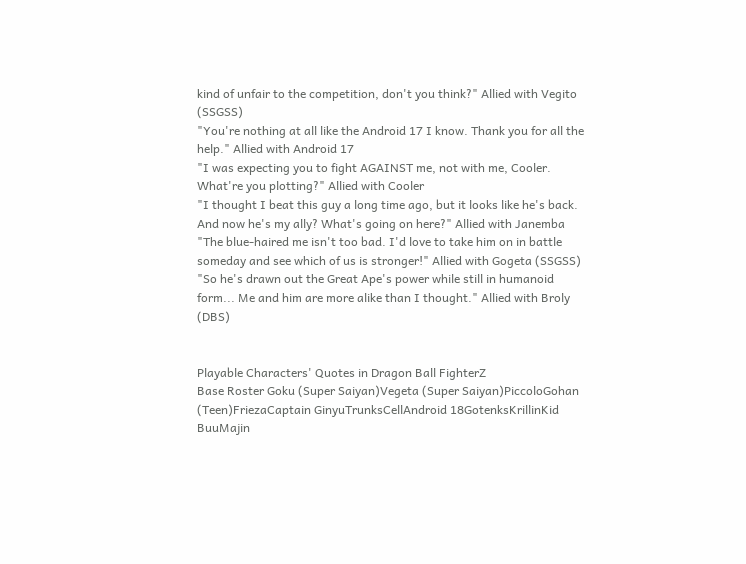kind of unfair to the competition, don't you think?" Allied with Vegito (SSGSS)
"You're nothing at all like the Android 17 I know. Thank you for all the help." Allied with Android 17
"I was expecting you to fight AGAINST me, not with me, Cooler. What're you plotting?" Allied with Cooler
"I thought I beat this guy a long time ago, but it looks like he's back. And now he's my ally? What's going on here?" Allied with Janemba
"The blue-haired me isn't too bad. I'd love to take him on in battle someday and see which of us is stronger!" Allied with Gogeta (SSGSS)
"So he's drawn out the Great Ape's power while still in humanoid form... Me and him are more alike than I thought." Allied with Broly (DBS)


Playable Characters' Quotes in Dragon Ball FighterZ
Base Roster Goku (Super Saiyan)Vegeta (Super Saiyan)PiccoloGohan (Teen)FriezaCaptain GinyuTrunksCellAndroid 18GotenksKrillinKid BuuMajin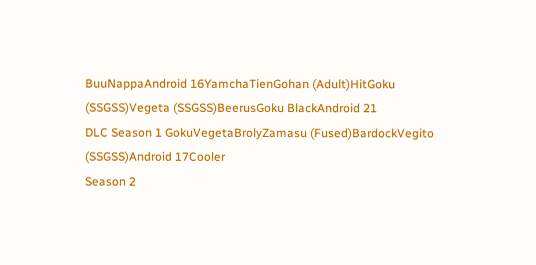BuuNappaAndroid 16YamchaTienGohan (Adult)HitGoku (SSGSS)Vegeta (SSGSS)BeerusGoku BlackAndroid 21
DLC Season 1 GokuVegetaBrolyZamasu (Fused)BardockVegito (SSGSS)Android 17Cooler
Season 2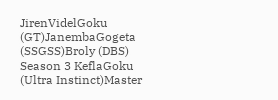JirenVidelGoku (GT)JanembaGogeta (SSGSS)Broly (DBS)
Season 3 KeflaGoku (Ultra Instinct)Master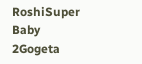RoshiSuper Baby 2Gogeta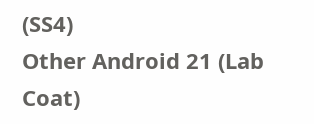(SS4)
Other Android 21 (Lab Coat)